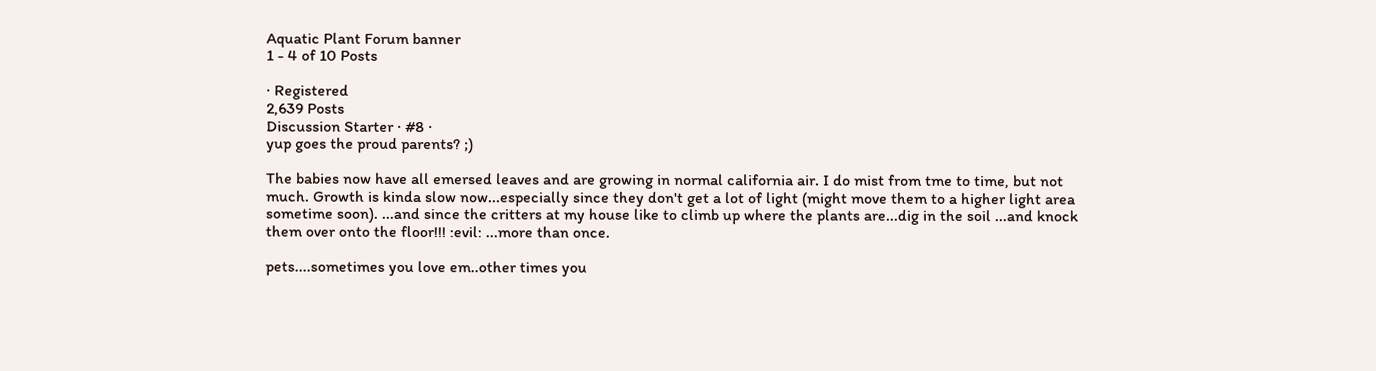Aquatic Plant Forum banner
1 - 4 of 10 Posts

· Registered
2,639 Posts
Discussion Starter · #8 ·
yup goes the proud parents? ;)

The babies now have all emersed leaves and are growing in normal california air. I do mist from tme to time, but not much. Growth is kinda slow now...especially since they don't get a lot of light (might move them to a higher light area sometime soon). ...and since the critters at my house like to climb up where the plants are...dig in the soil ...and knock them over onto the floor!!! :evil: ...more than once.

pets....sometimes you love em..other times you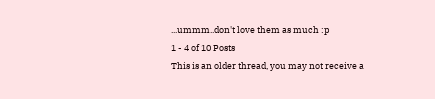...ummm..don't love them as much :p
1 - 4 of 10 Posts
This is an older thread, you may not receive a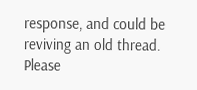response, and could be reviving an old thread. Please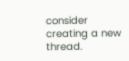consider creating a new thread.